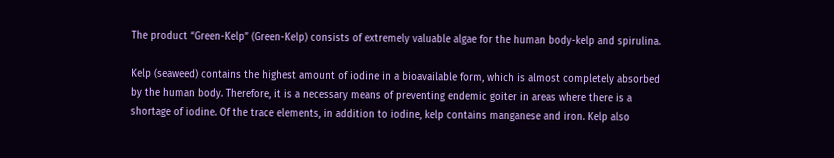The product “Green-Kelp” (Green-Kelp) consists of extremely valuable algae for the human body-kelp and spirulina.

Kelp (seaweed) contains the highest amount of iodine in a bioavailable form, which is almost completely absorbed by the human body. Therefore, it is a necessary means of preventing endemic goiter in areas where there is a shortage of iodine. Of the trace elements, in addition to iodine, kelp contains manganese and iron. Kelp also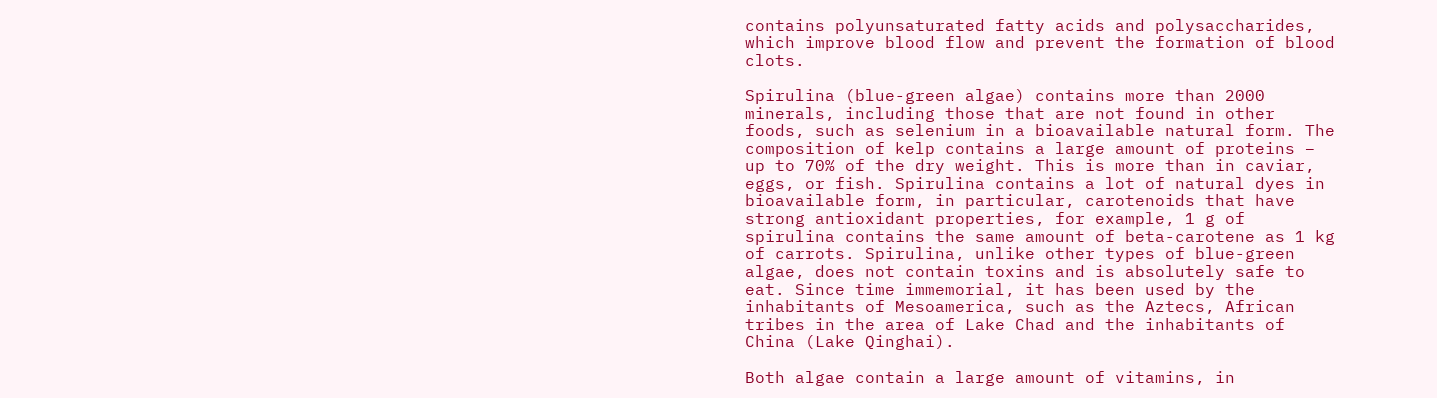contains polyunsaturated fatty acids and polysaccharides, which improve blood flow and prevent the formation of blood clots.

Spirulina (blue-green algae) contains more than 2000 minerals, including those that are not found in other foods, such as selenium in a bioavailable natural form. The composition of kelp contains a large amount of proteins – up to 70% of the dry weight. This is more than in caviar, eggs, or fish. Spirulina contains a lot of natural dyes in bioavailable form, in particular, carotenoids that have strong antioxidant properties, for example, 1 g of spirulina contains the same amount of beta-carotene as 1 kg of carrots. Spirulina, unlike other types of blue-green algae, does not contain toxins and is absolutely safe to eat. Since time immemorial, it has been used by the inhabitants of Mesoamerica, such as the Aztecs, African tribes in the area of Lake Chad and the inhabitants of China (Lake Qinghai).

Both algae contain a large amount of vitamins, in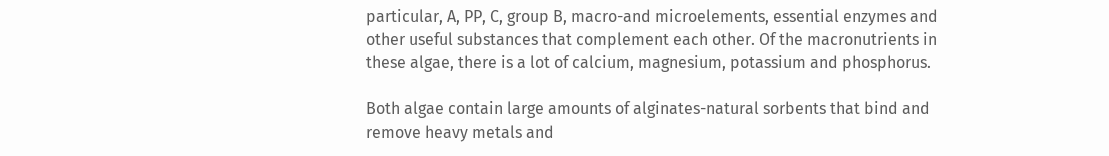particular, A, PP, C, group B, macro-and microelements, essential enzymes and other useful substances that complement each other. Of the macronutrients in these algae, there is a lot of calcium, magnesium, potassium and phosphorus.

Both algae contain large amounts of alginates-natural sorbents that bind and remove heavy metals and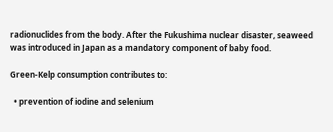radionuclides from the body. After the Fukushima nuclear disaster, seaweed was introduced in Japan as a mandatory component of baby food.

Green-Kelp consumption contributes to:

  • prevention of iodine and selenium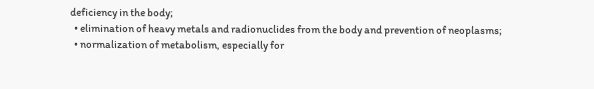deficiency in the body;
  • elimination of heavy metals and radionuclides from the body and prevention of neoplasms;
  • normalization of metabolism, especially for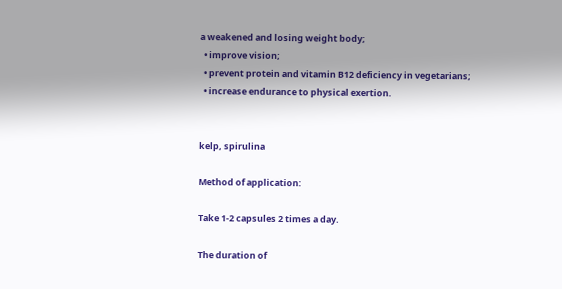a weakened and losing weight body;
  • improve vision;
  • prevent protein and vitamin B12 deficiency in vegetarians;
  • increase endurance to physical exertion.


kelp, spirulina

Method of application:

Take 1-2 capsules 2 times a day.

The duration of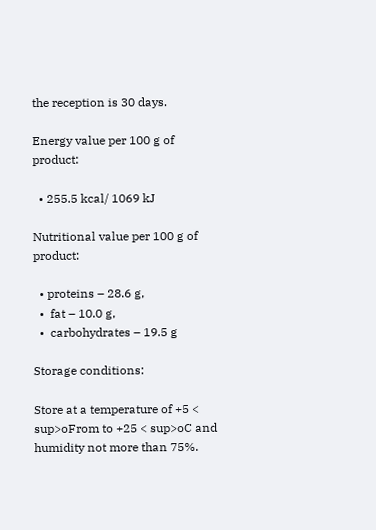the reception is 30 days.

Energy value per 100 g of product:

  • 255.5 kcal/ 1069 kJ

Nutritional value per 100 g of product:

  • proteins – 28.6 g,
  •  fat – 10.0 g,
  •  carbohydrates – 19.5 g

Storage conditions:

Store at a temperature of +5 < sup>oFrom to +25 < sup>oC and humidity not more than 75%.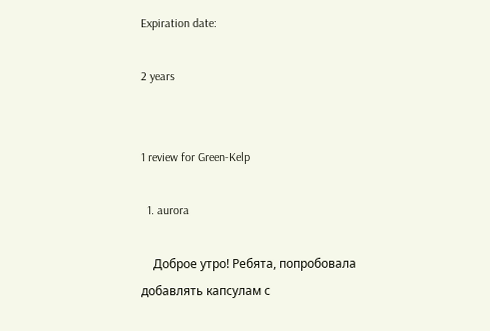Expiration date:

2 years


1 review for Green-Kelp

  1. aurora

    Доброе утро! Ребята, попробовала добавлять капсулам с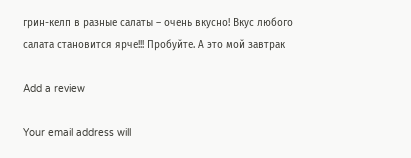грин-келп в разные салаты – очень вкусно! Вкус любого салата становится ярче!!! Пробуйте. А это мой завтрак

Add a review

Your email address will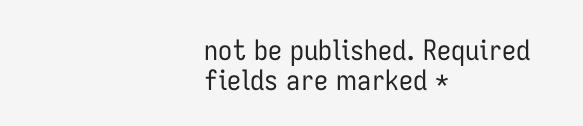not be published. Required fields are marked *